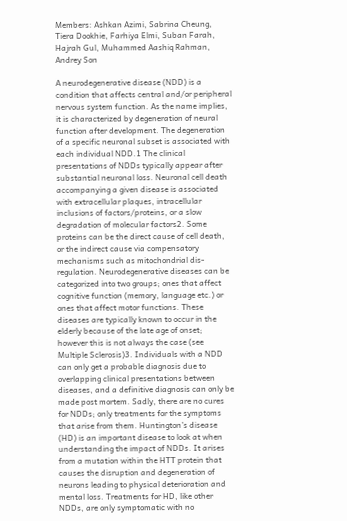Members: Ashkan Azimi, Sabrina Cheung, Tiera Dookhie, Farhiya Elmi, Suban Farah, Hajrah Gul, Muhammed Aashiq Rahman, Andrey Son

A neurodegenerative disease (NDD) is a condition that affects central and/or peripheral nervous system function. As the name implies, it is characterized by degeneration of neural function after development. The degeneration of a specific neuronal subset is associated with each individual NDD.1 The clinical presentations of NDDs typically appear after substantial neuronal loss. Neuronal cell death accompanying a given disease is associated with extracellular plaques, intracellular inclusions of factors/proteins, or a slow degradation of molecular factors2. Some proteins can be the direct cause of cell death, or the indirect cause via compensatory mechanisms such as mitochondrial dis-regulation. Neurodegenerative diseases can be categorized into two groups; ones that affect cognitive function (memory, language etc.) or ones that affect motor functions. These diseases are typically known to occur in the elderly because of the late age of onset; however this is not always the case (see Multiple Sclerosis)3. Individuals with a NDD can only get a probable diagnosis due to overlapping clinical presentations between diseases, and a definitive diagnosis can only be made post mortem. Sadly, there are no cures for NDDs; only treatments for the symptoms that arise from them. Huntington’s disease (HD) is an important disease to look at when understanding the impact of NDDs. It arises from a mutation within the HTT protein that causes the disruption and degeneration of neurons leading to physical deterioration and mental loss. Treatments for HD, like other NDDs, are only symptomatic with no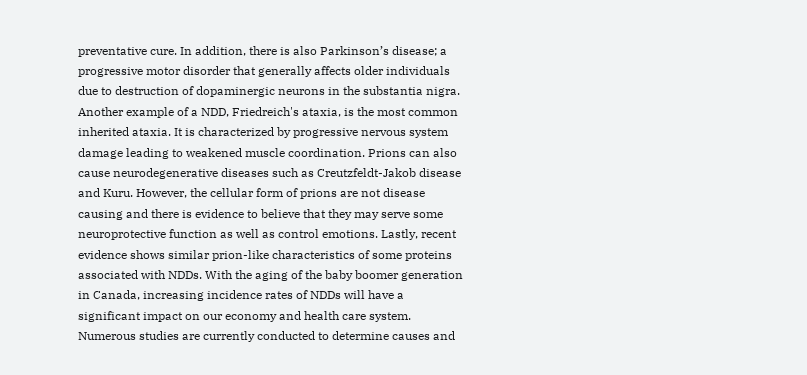preventative cure. In addition, there is also Parkinson’s disease; a progressive motor disorder that generally affects older individuals due to destruction of dopaminergic neurons in the substantia nigra. Another example of a NDD, Friedreich's ataxia, is the most common inherited ataxia. It is characterized by progressive nervous system damage leading to weakened muscle coordination. Prions can also cause neurodegenerative diseases such as Creutzfeldt-Jakob disease and Kuru. However, the cellular form of prions are not disease causing and there is evidence to believe that they may serve some neuroprotective function as well as control emotions. Lastly, recent evidence shows similar prion-like characteristics of some proteins associated with NDDs. With the aging of the baby boomer generation in Canada, increasing incidence rates of NDDs will have a significant impact on our economy and health care system. Numerous studies are currently conducted to determine causes and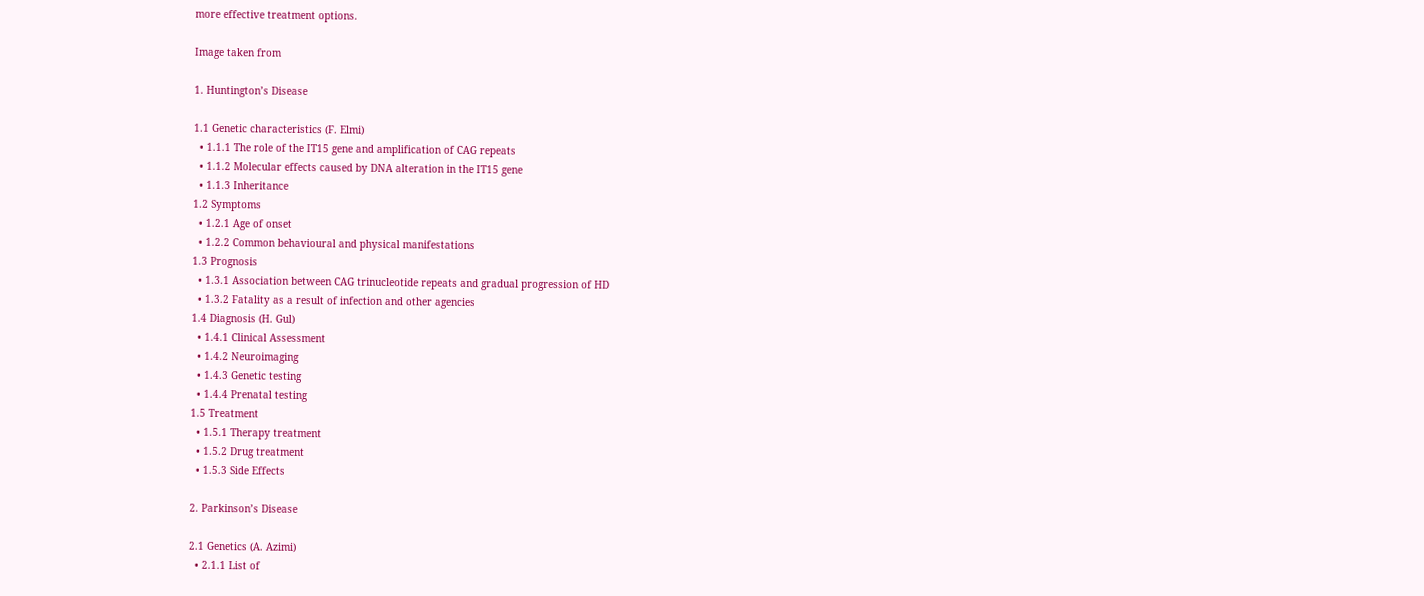more effective treatment options.

Image taken from

1. Huntington’s Disease

1.1 Genetic characteristics (F. Elmi)
  • 1.1.1 The role of the IT15 gene and amplification of CAG repeats
  • 1.1.2 Molecular effects caused by DNA alteration in the IT15 gene
  • 1.1.3 Inheritance
1.2 Symptoms
  • 1.2.1 Age of onset
  • 1.2.2 Common behavioural and physical manifestations
1.3 Prognosis
  • 1.3.1 Association between CAG trinucleotide repeats and gradual progression of HD
  • 1.3.2 Fatality as a result of infection and other agencies
1.4 Diagnosis (H. Gul)
  • 1.4.1 Clinical Assessment
  • 1.4.2 Neuroimaging
  • 1.4.3 Genetic testing
  • 1.4.4 Prenatal testing
1.5 Treatment
  • 1.5.1 Therapy treatment
  • 1.5.2 Drug treatment
  • 1.5.3 Side Effects

2. Parkinson’s Disease

2.1 Genetics (A. Azimi)
  • 2.1.1 List of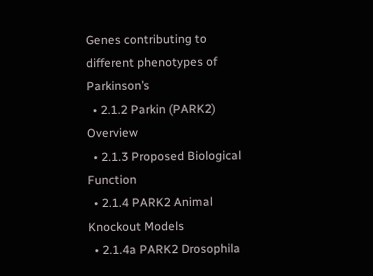Genes contributing to different phenotypes of Parkinson’s
  • 2.1.2 Parkin (PARK2) Overview
  • 2.1.3 Proposed Biological Function
  • 2.1.4 PARK2 Animal Knockout Models
  • 2.1.4a PARK2 Drosophila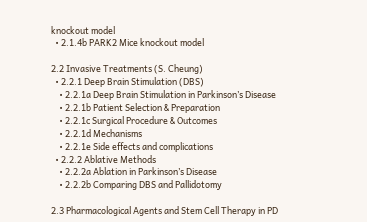knockout model
  • 2.1.4b PARK2 Mice knockout model

2.2 Invasive Treatments (S. Cheung)
  • 2.2.1 Deep Brain Stimulation (DBS)
    • 2.2.1a Deep Brain Stimulation in Parkinson’s Disease
    • 2.2.1b Patient Selection & Preparation
    • 2.2.1c Surgical Procedure & Outcomes
    • 2.2.1d Mechanisms
    • 2.2.1e Side effects and complications
  • 2.2.2 Ablative Methods
    • 2.2.2a Ablation in Parkinson’s Disease
    • 2.2.2b Comparing DBS and Pallidotomy

2.3 Pharmacological Agents and Stem Cell Therapy in PD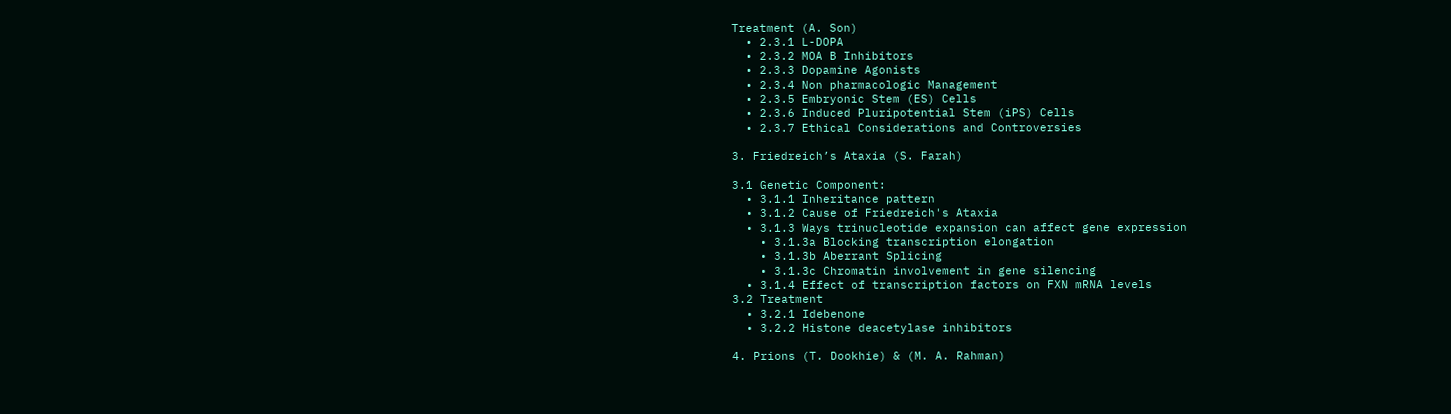Treatment (A. Son)
  • 2.3.1 L-DOPA
  • 2.3.2 MOA B Inhibitors
  • 2.3.3 Dopamine Agonists
  • 2.3.4 Non pharmacologic Management
  • 2.3.5 Embryonic Stem (ES) Cells
  • 2.3.6 Induced Pluripotential Stem (iPS) Cells
  • 2.3.7 Ethical Considerations and Controversies

3. Friedreich’s Ataxia (S. Farah)

3.1 Genetic Component:
  • 3.1.1 Inheritance pattern
  • 3.1.2 Cause of Friedreich's Ataxia
  • 3.1.3 Ways trinucleotide expansion can affect gene expression
    • 3.1.3a Blocking transcription elongation
    • 3.1.3b Aberrant Splicing
    • 3.1.3c Chromatin involvement in gene silencing
  • 3.1.4 Effect of transcription factors on FXN mRNA levels
3.2 Treatment
  • 3.2.1 Idebenone
  • 3.2.2 Histone deacetylase inhibitors

4. Prions (T. Dookhie) & (M. A. Rahman)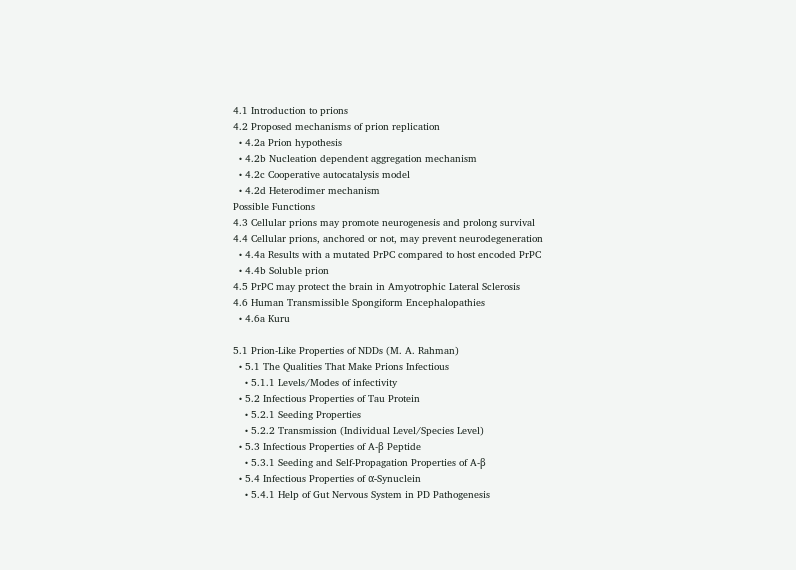4.1 Introduction to prions
4.2 Proposed mechanisms of prion replication
  • 4.2a Prion hypothesis
  • 4.2b Nucleation dependent aggregation mechanism
  • 4.2c Cooperative autocatalysis model
  • 4.2d Heterodimer mechanism
Possible Functions
4.3 Cellular prions may promote neurogenesis and prolong survival
4.4 Cellular prions, anchored or not, may prevent neurodegeneration
  • 4.4a Results with a mutated PrPC compared to host encoded PrPC
  • 4.4b Soluble prion
4.5 PrPC may protect the brain in Amyotrophic Lateral Sclerosis
4.6 Human Transmissible Spongiform Encephalopathies
  • 4.6a Kuru

5.1 Prion-Like Properties of NDDs (M. A. Rahman)
  • 5.1 The Qualities That Make Prions Infectious
    • 5.1.1 Levels/Modes of infectivity
  • 5.2 Infectious Properties of Tau Protein
    • 5.2.1 Seeding Properties
    • 5.2.2 Transmission (Individual Level/Species Level)
  • 5.3 Infectious Properties of A-β Peptide
    • 5.3.1 Seeding and Self-Propagation Properties of A-β
  • 5.4 Infectious Properties of α-Synuclein
    • 5.4.1 Help of Gut Nervous System in PD Pathogenesis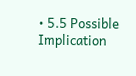• 5.5 Possible Implication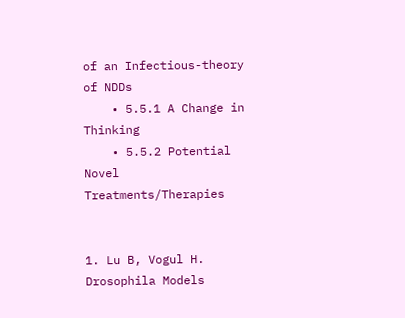of an Infectious-theory of NDDs
    • 5.5.1 A Change in Thinking
    • 5.5.2 Potential Novel Treatments/Therapies


1. Lu B, Vogul H. Drosophila Models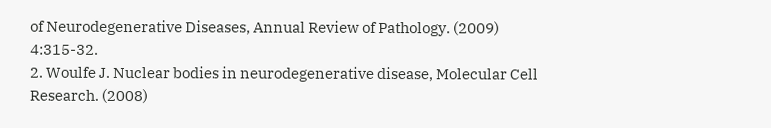of Neurodegenerative Diseases, Annual Review of Pathology. (2009) 4:315-32.
2. Woulfe J. Nuclear bodies in neurodegenerative disease, Molecular Cell Research. (2008)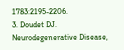1783:2195-2206.
3. Doudet DJ. Neurodegenerative Disease,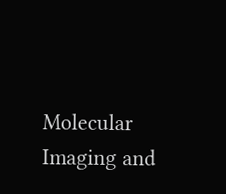Molecular Imaging and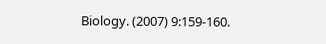Biology. (2007) 9:159-160.